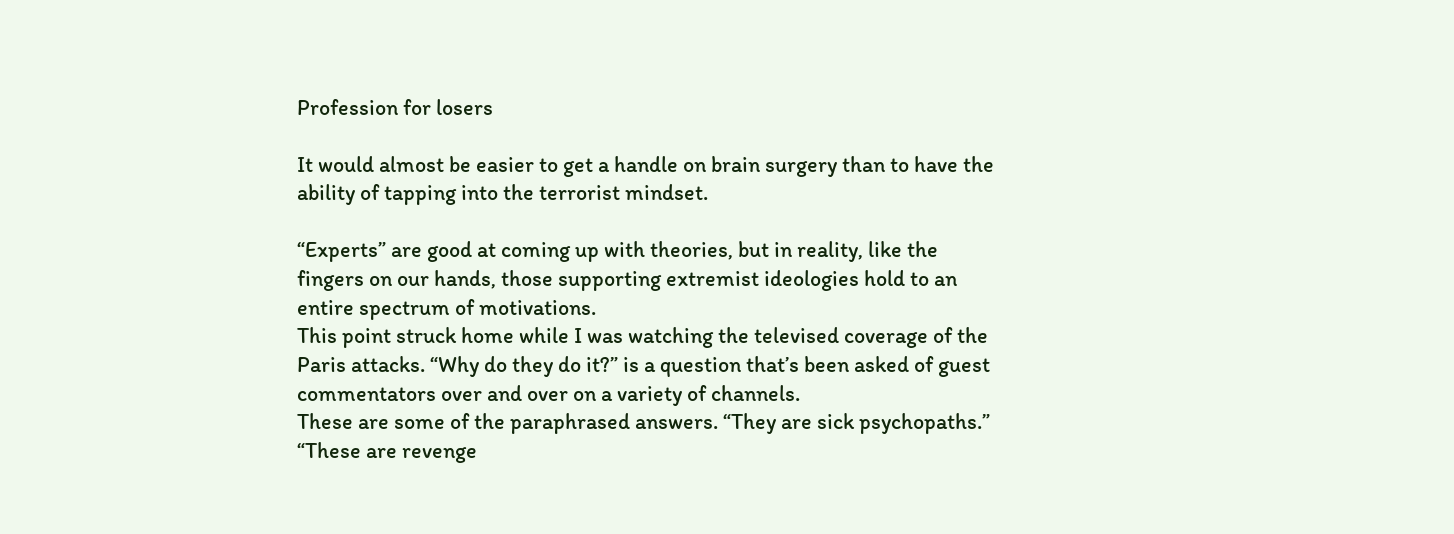Profession for losers

It would almost be easier to get a handle on brain surgery than to have the ability of tapping into the terrorist mindset.

“Experts” are good at coming up with theories, but in reality, like the fingers on our hands, those supporting extremist ideologies hold to an entire spectrum of motivations.
This point struck home while I was watching the televised coverage of the Paris attacks. “Why do they do it?” is a question that’s been asked of guest commentators over and over on a variety of channels.
These are some of the paraphrased answers. “They are sick psychopaths.” “These are revenge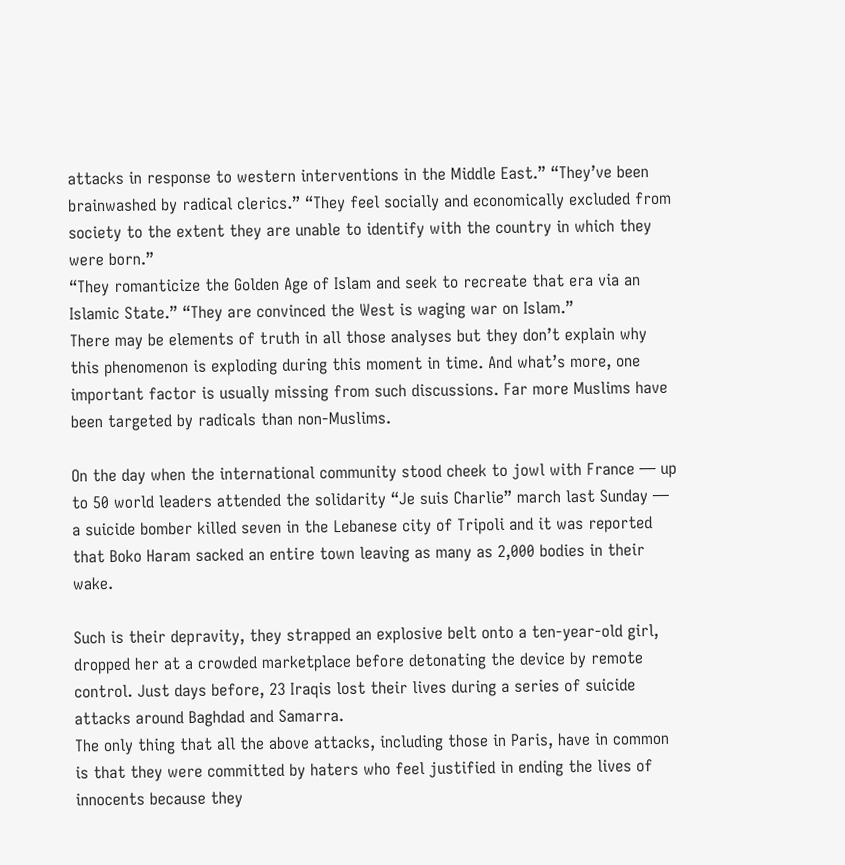attacks in response to western interventions in the Middle East.” “They’ve been brainwashed by radical clerics.” “They feel socially and economically excluded from society to the extent they are unable to identify with the country in which they were born.”
“They romanticize the Golden Age of Islam and seek to recreate that era via an Islamic State.” “They are convinced the West is waging war on Islam.”
There may be elements of truth in all those analyses but they don’t explain why this phenomenon is exploding during this moment in time. And what’s more, one important factor is usually missing from such discussions. Far more Muslims have been targeted by radicals than non-Muslims.

On the day when the international community stood cheek to jowl with France — up to 50 world leaders attended the solidarity “Je suis Charlie” march last Sunday — a suicide bomber killed seven in the Lebanese city of Tripoli and it was reported that Boko Haram sacked an entire town leaving as many as 2,000 bodies in their wake.

Such is their depravity, they strapped an explosive belt onto a ten-year-old girl, dropped her at a crowded marketplace before detonating the device by remote control. Just days before, 23 Iraqis lost their lives during a series of suicide attacks around Baghdad and Samarra.
The only thing that all the above attacks, including those in Paris, have in common is that they were committed by haters who feel justified in ending the lives of innocents because they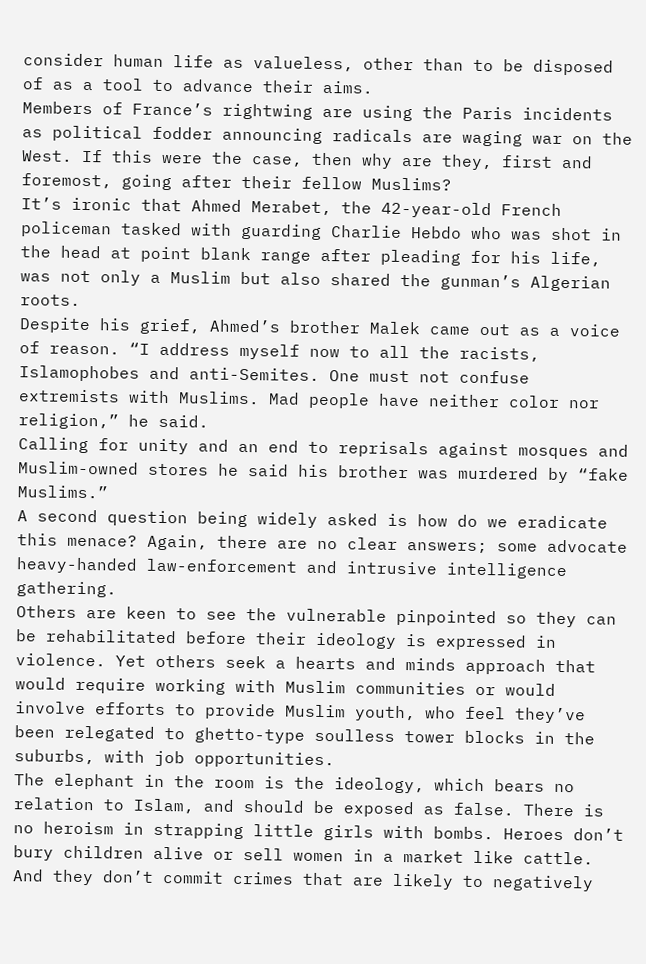consider human life as valueless, other than to be disposed of as a tool to advance their aims.
Members of France’s rightwing are using the Paris incidents as political fodder announcing radicals are waging war on the West. If this were the case, then why are they, first and foremost, going after their fellow Muslims?
It’s ironic that Ahmed Merabet, the 42-year-old French policeman tasked with guarding Charlie Hebdo who was shot in the head at point blank range after pleading for his life, was not only a Muslim but also shared the gunman’s Algerian roots.
Despite his grief, Ahmed’s brother Malek came out as a voice of reason. “I address myself now to all the racists, Islamophobes and anti-Semites. One must not confuse extremists with Muslims. Mad people have neither color nor religion,” he said.
Calling for unity and an end to reprisals against mosques and Muslim-owned stores he said his brother was murdered by “fake Muslims.”
A second question being widely asked is how do we eradicate this menace? Again, there are no clear answers; some advocate heavy-handed law-enforcement and intrusive intelligence gathering.
Others are keen to see the vulnerable pinpointed so they can be rehabilitated before their ideology is expressed in violence. Yet others seek a hearts and minds approach that would require working with Muslim communities or would involve efforts to provide Muslim youth, who feel they’ve been relegated to ghetto-type soulless tower blocks in the suburbs, with job opportunities.
The elephant in the room is the ideology, which bears no relation to Islam, and should be exposed as false. There is no heroism in strapping little girls with bombs. Heroes don’t bury children alive or sell women in a market like cattle. And they don’t commit crimes that are likely to negatively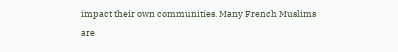impact their own communities. Many French Muslims are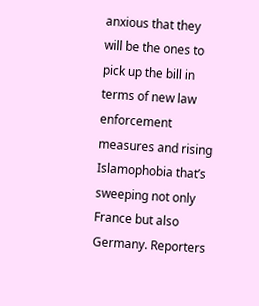anxious that they will be the ones to pick up the bill in terms of new law enforcement measures and rising Islamophobia that’s sweeping not only France but also Germany. Reporters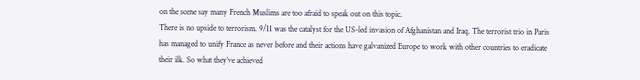on the scene say many French Muslims are too afraid to speak out on this topic.
There is no upside to terrorism. 9/11 was the catalyst for the US-led invasion of Afghanistan and Iraq. The terrorist trio in Paris has managed to unify France as never before and their actions have galvanized Europe to work with other countries to eradicate their ilk. So what they’ve achieved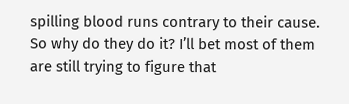spilling blood runs contrary to their cause.
So why do they do it? I’ll bet most of them are still trying to figure that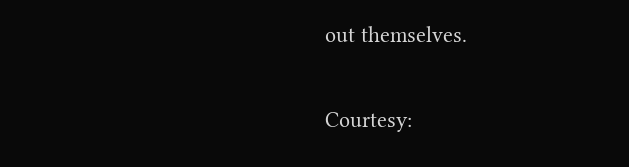out themselves.


Courtesy: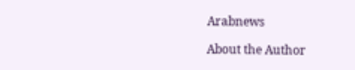Arabnews

About the Author